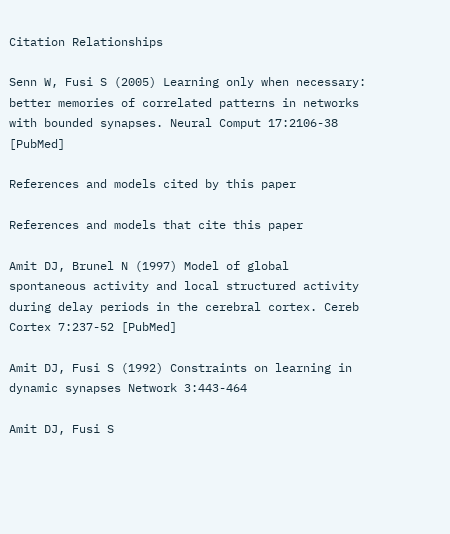Citation Relationships

Senn W, Fusi S (2005) Learning only when necessary: better memories of correlated patterns in networks with bounded synapses. Neural Comput 17:2106-38 [PubMed]

References and models cited by this paper

References and models that cite this paper

Amit DJ, Brunel N (1997) Model of global spontaneous activity and local structured activity during delay periods in the cerebral cortex. Cereb Cortex 7:237-52 [PubMed]

Amit DJ, Fusi S (1992) Constraints on learning in dynamic synapses Network 3:443-464

Amit DJ, Fusi S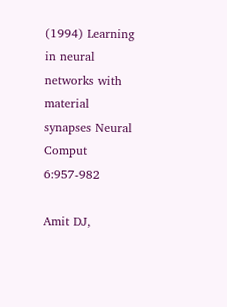(1994) Learning in neural networks with material synapses Neural Comput 6:957-982

Amit DJ,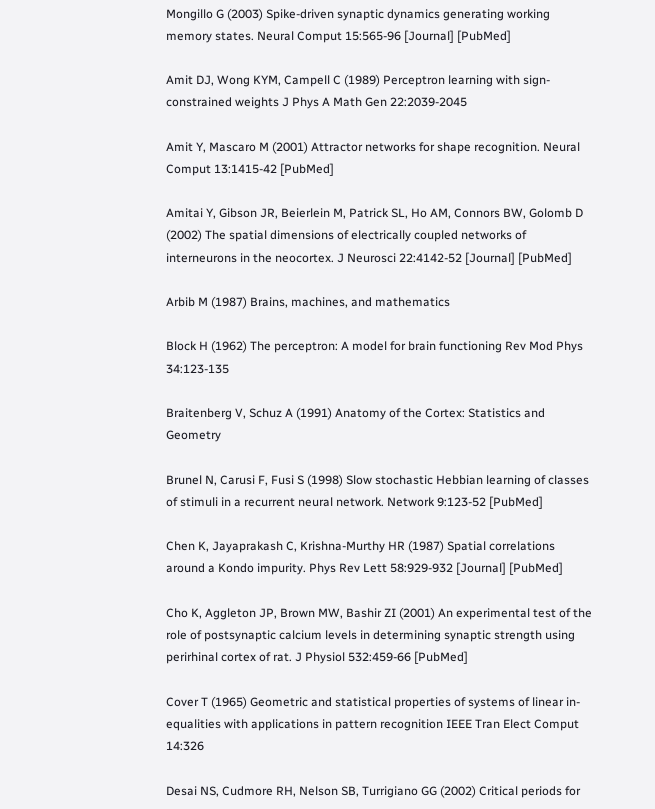Mongillo G (2003) Spike-driven synaptic dynamics generating working memory states. Neural Comput 15:565-96 [Journal] [PubMed]

Amit DJ, Wong KYM, Campell C (1989) Perceptron learning with sign-constrained weights J Phys A Math Gen 22:2039-2045

Amit Y, Mascaro M (2001) Attractor networks for shape recognition. Neural Comput 13:1415-42 [PubMed]

Amitai Y, Gibson JR, Beierlein M, Patrick SL, Ho AM, Connors BW, Golomb D (2002) The spatial dimensions of electrically coupled networks of interneurons in the neocortex. J Neurosci 22:4142-52 [Journal] [PubMed]

Arbib M (1987) Brains, machines, and mathematics

Block H (1962) The perceptron: A model for brain functioning Rev Mod Phys 34:123-135

Braitenberg V, Schuz A (1991) Anatomy of the Cortex: Statistics and Geometry

Brunel N, Carusi F, Fusi S (1998) Slow stochastic Hebbian learning of classes of stimuli in a recurrent neural network. Network 9:123-52 [PubMed]

Chen K, Jayaprakash C, Krishna-Murthy HR (1987) Spatial correlations around a Kondo impurity. Phys Rev Lett 58:929-932 [Journal] [PubMed]

Cho K, Aggleton JP, Brown MW, Bashir ZI (2001) An experimental test of the role of postsynaptic calcium levels in determining synaptic strength using perirhinal cortex of rat. J Physiol 532:459-66 [PubMed]

Cover T (1965) Geometric and statistical properties of systems of linear in-equalities with applications in pattern recognition IEEE Tran Elect Comput 14:326

Desai NS, Cudmore RH, Nelson SB, Turrigiano GG (2002) Critical periods for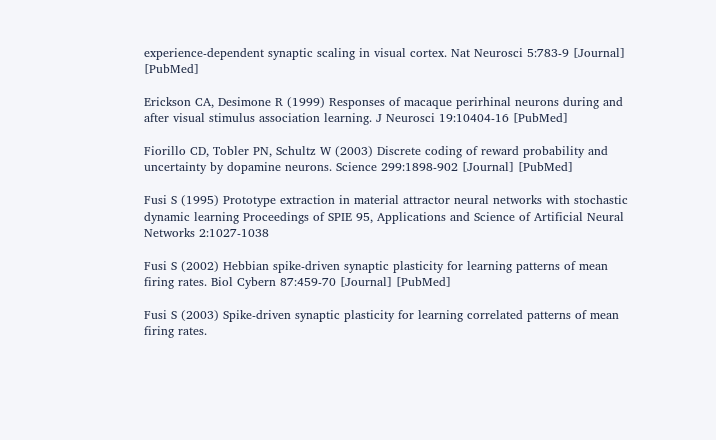experience-dependent synaptic scaling in visual cortex. Nat Neurosci 5:783-9 [Journal] [PubMed]

Erickson CA, Desimone R (1999) Responses of macaque perirhinal neurons during and after visual stimulus association learning. J Neurosci 19:10404-16 [PubMed]

Fiorillo CD, Tobler PN, Schultz W (2003) Discrete coding of reward probability and uncertainty by dopamine neurons. Science 299:1898-902 [Journal] [PubMed]

Fusi S (1995) Prototype extraction in material attractor neural networks with stochastic dynamic learning Proceedings of SPIE 95, Applications and Science of Artificial Neural Networks 2:1027-1038

Fusi S (2002) Hebbian spike-driven synaptic plasticity for learning patterns of mean firing rates. Biol Cybern 87:459-70 [Journal] [PubMed]

Fusi S (2003) Spike-driven synaptic plasticity for learning correlated patterns of mean firing rates.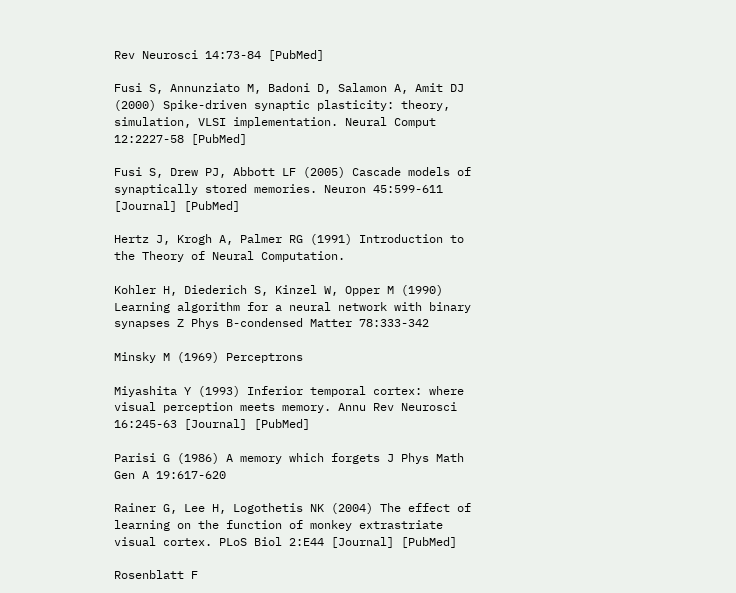Rev Neurosci 14:73-84 [PubMed]

Fusi S, Annunziato M, Badoni D, Salamon A, Amit DJ (2000) Spike-driven synaptic plasticity: theory, simulation, VLSI implementation. Neural Comput 12:2227-58 [PubMed]

Fusi S, Drew PJ, Abbott LF (2005) Cascade models of synaptically stored memories. Neuron 45:599-611 [Journal] [PubMed]

Hertz J, Krogh A, Palmer RG (1991) Introduction to the Theory of Neural Computation.

Kohler H, Diederich S, Kinzel W, Opper M (1990) Learning algorithm for a neural network with binary synapses Z Phys B-condensed Matter 78:333-342

Minsky M (1969) Perceptrons

Miyashita Y (1993) Inferior temporal cortex: where visual perception meets memory. Annu Rev Neurosci 16:245-63 [Journal] [PubMed]

Parisi G (1986) A memory which forgets J Phys Math Gen A 19:617-620

Rainer G, Lee H, Logothetis NK (2004) The effect of learning on the function of monkey extrastriate visual cortex. PLoS Biol 2:E44 [Journal] [PubMed]

Rosenblatt F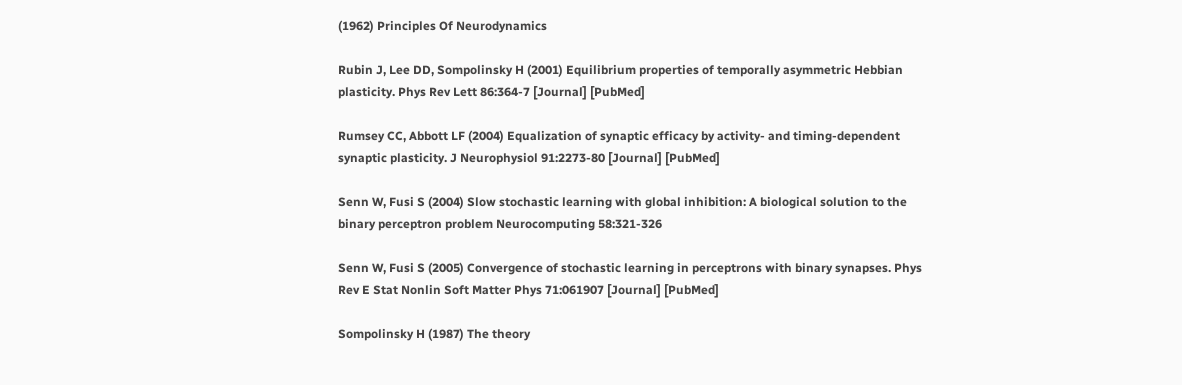(1962) Principles Of Neurodynamics

Rubin J, Lee DD, Sompolinsky H (2001) Equilibrium properties of temporally asymmetric Hebbian plasticity. Phys Rev Lett 86:364-7 [Journal] [PubMed]

Rumsey CC, Abbott LF (2004) Equalization of synaptic efficacy by activity- and timing-dependent synaptic plasticity. J Neurophysiol 91:2273-80 [Journal] [PubMed]

Senn W, Fusi S (2004) Slow stochastic learning with global inhibition: A biological solution to the binary perceptron problem Neurocomputing 58:321-326

Senn W, Fusi S (2005) Convergence of stochastic learning in perceptrons with binary synapses. Phys Rev E Stat Nonlin Soft Matter Phys 71:061907 [Journal] [PubMed]

Sompolinsky H (1987) The theory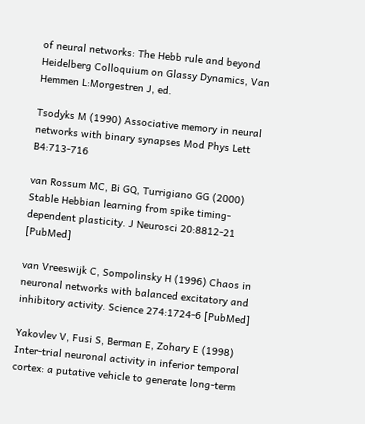of neural networks: The Hebb rule and beyond Heidelberg Colloquium on Glassy Dynamics, Van Hemmen L:Morgestren J, ed.

Tsodyks M (1990) Associative memory in neural networks with binary synapses Mod Phys Lett B4:713-716

van Rossum MC, Bi GQ, Turrigiano GG (2000) Stable Hebbian learning from spike timing-dependent plasticity. J Neurosci 20:8812-21 [PubMed]

van Vreeswijk C, Sompolinsky H (1996) Chaos in neuronal networks with balanced excitatory and inhibitory activity. Science 274:1724-6 [PubMed]

Yakovlev V, Fusi S, Berman E, Zohary E (1998) Inter-trial neuronal activity in inferior temporal cortex: a putative vehicle to generate long-term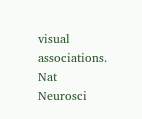visual associations. Nat Neurosci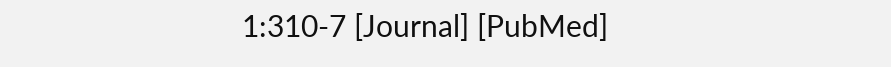1:310-7 [Journal] [PubMed]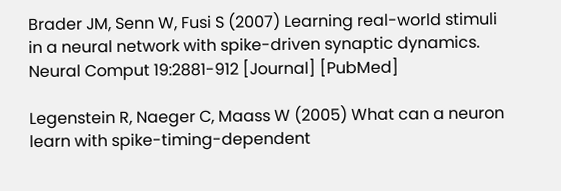Brader JM, Senn W, Fusi S (2007) Learning real-world stimuli in a neural network with spike-driven synaptic dynamics. Neural Comput 19:2881-912 [Journal] [PubMed]

Legenstein R, Naeger C, Maass W (2005) What can a neuron learn with spike-timing-dependent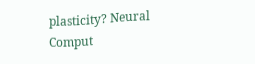plasticity? Neural Comput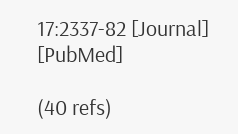17:2337-82 [Journal] [PubMed]

(40 refs)